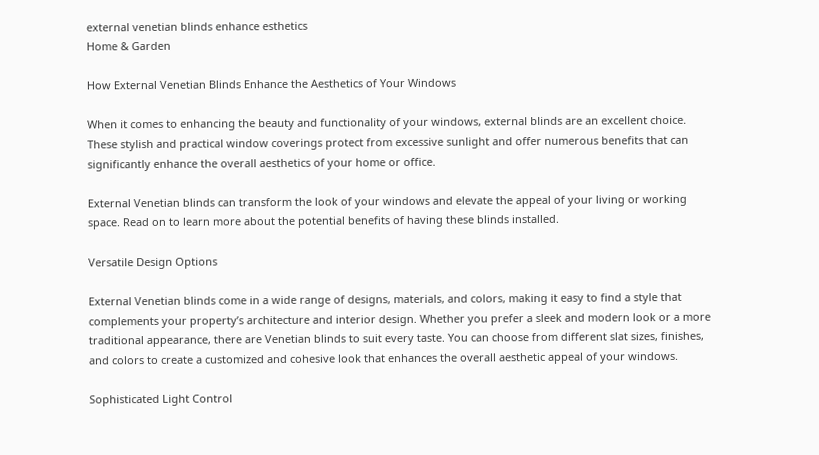external venetian blinds enhance esthetics
Home & Garden

How External Venetian Blinds Enhance the Aesthetics of Your Windows

When it comes to enhancing the beauty and functionality of your windows, external blinds are an excellent choice. These stylish and practical window coverings protect from excessive sunlight and offer numerous benefits that can significantly enhance the overall aesthetics of your home or office.

External Venetian blinds can transform the look of your windows and elevate the appeal of your living or working space. Read on to learn more about the potential benefits of having these blinds installed.

Versatile Design Options

External Venetian blinds come in a wide range of designs, materials, and colors, making it easy to find a style that complements your property’s architecture and interior design. Whether you prefer a sleek and modern look or a more traditional appearance, there are Venetian blinds to suit every taste. You can choose from different slat sizes, finishes, and colors to create a customized and cohesive look that enhances the overall aesthetic appeal of your windows.

Sophisticated Light Control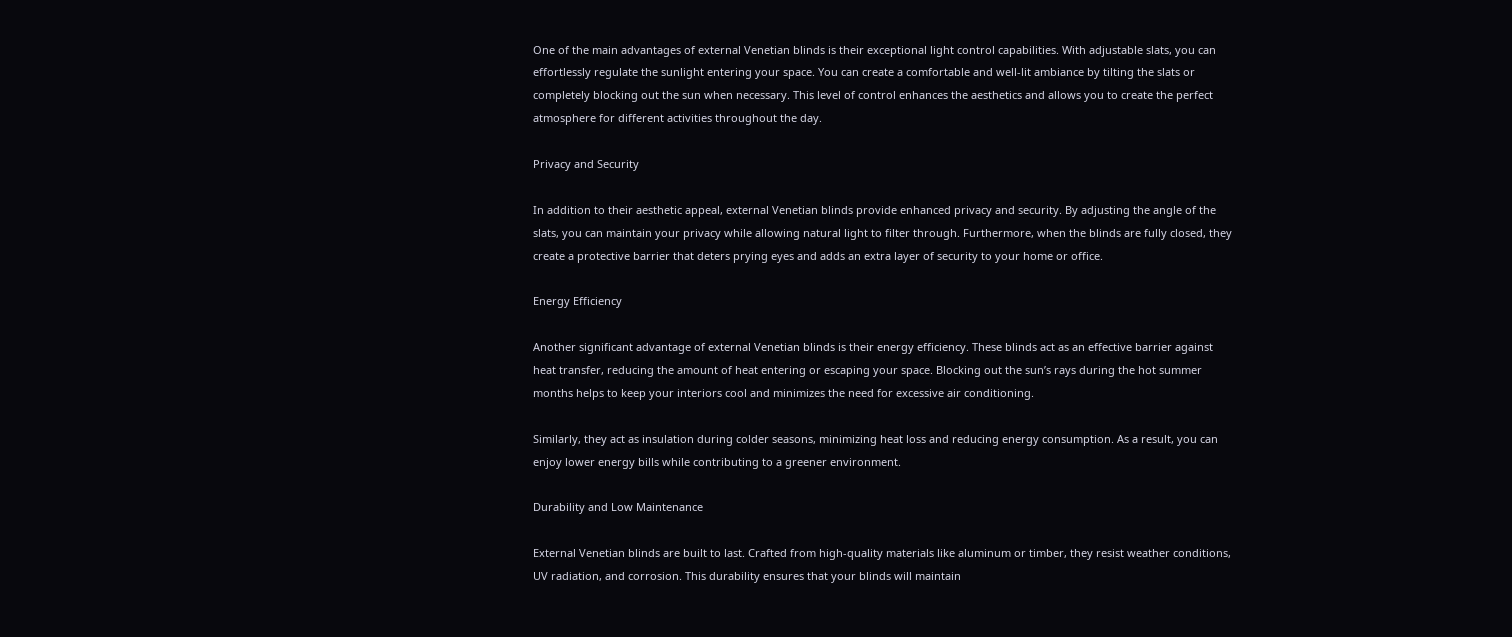One of the main advantages of external Venetian blinds is their exceptional light control capabilities. With adjustable slats, you can effortlessly regulate the sunlight entering your space. You can create a comfortable and well-lit ambiance by tilting the slats or completely blocking out the sun when necessary. This level of control enhances the aesthetics and allows you to create the perfect atmosphere for different activities throughout the day.

Privacy and Security

In addition to their aesthetic appeal, external Venetian blinds provide enhanced privacy and security. By adjusting the angle of the slats, you can maintain your privacy while allowing natural light to filter through. Furthermore, when the blinds are fully closed, they create a protective barrier that deters prying eyes and adds an extra layer of security to your home or office.

Energy Efficiency

Another significant advantage of external Venetian blinds is their energy efficiency. These blinds act as an effective barrier against heat transfer, reducing the amount of heat entering or escaping your space. Blocking out the sun’s rays during the hot summer months helps to keep your interiors cool and minimizes the need for excessive air conditioning.

Similarly, they act as insulation during colder seasons, minimizing heat loss and reducing energy consumption. As a result, you can enjoy lower energy bills while contributing to a greener environment.

Durability and Low Maintenance

External Venetian blinds are built to last. Crafted from high-quality materials like aluminum or timber, they resist weather conditions, UV radiation, and corrosion. This durability ensures that your blinds will maintain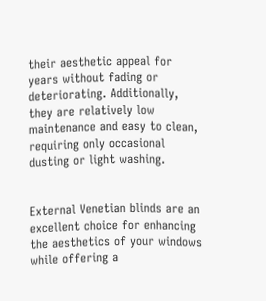their aesthetic appeal for years without fading or deteriorating. Additionally, they are relatively low maintenance and easy to clean, requiring only occasional dusting or light washing.


External Venetian blinds are an excellent choice for enhancing the aesthetics of your windows while offering a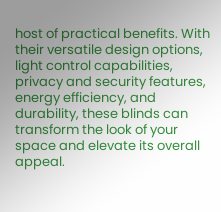host of practical benefits. With their versatile design options, light control capabilities, privacy and security features, energy efficiency, and durability, these blinds can transform the look of your space and elevate its overall appeal.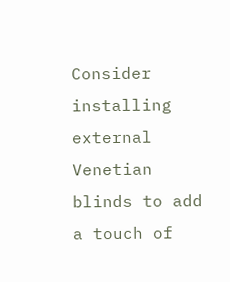Consider installing external Venetian blinds to add a touch of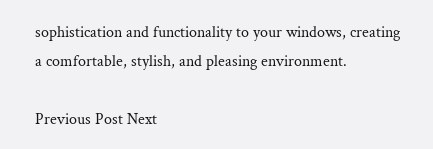sophistication and functionality to your windows, creating a comfortable, stylish, and pleasing environment.

Previous Post Next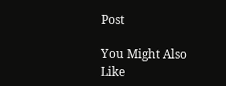Post

You Might Also Like